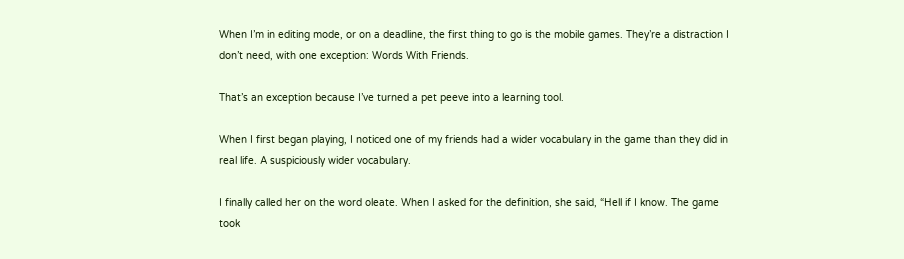When I’m in editing mode, or on a deadline, the first thing to go is the mobile games. They’re a distraction I don’t need, with one exception: Words With Friends.

That’s an exception because I’ve turned a pet peeve into a learning tool.

When I first began playing, I noticed one of my friends had a wider vocabulary in the game than they did in real life. A suspiciously wider vocabulary.

I finally called her on the word oleate. When I asked for the definition, she said, “Hell if I know. The game took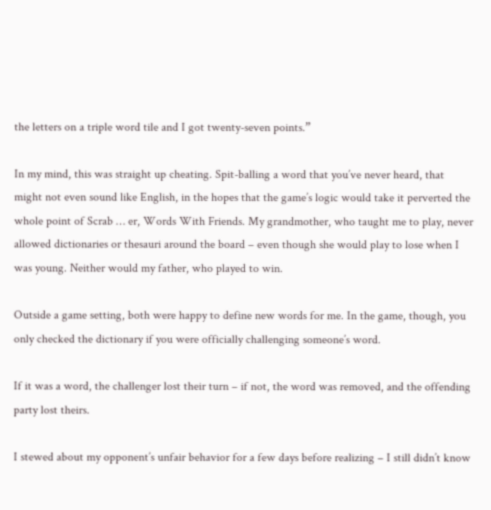the letters on a triple word tile and I got twenty-seven points.”

In my mind, this was straight up cheating. Spit-balling a word that you’ve never heard, that might not even sound like English, in the hopes that the game’s logic would take it perverted the whole point of Scrab … er, Words With Friends. My grandmother, who taught me to play, never allowed dictionaries or thesauri around the board – even though she would play to lose when I was young. Neither would my father, who played to win.

Outside a game setting, both were happy to define new words for me. In the game, though, you only checked the dictionary if you were officially challenging someone’s word.

If it was a word, the challenger lost their turn – if not, the word was removed, and the offending party lost theirs.

I stewed about my opponent’s unfair behavior for a few days before realizing – I still didn’t know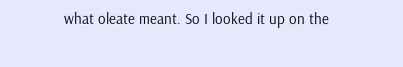what oleate meant. So I looked it up on the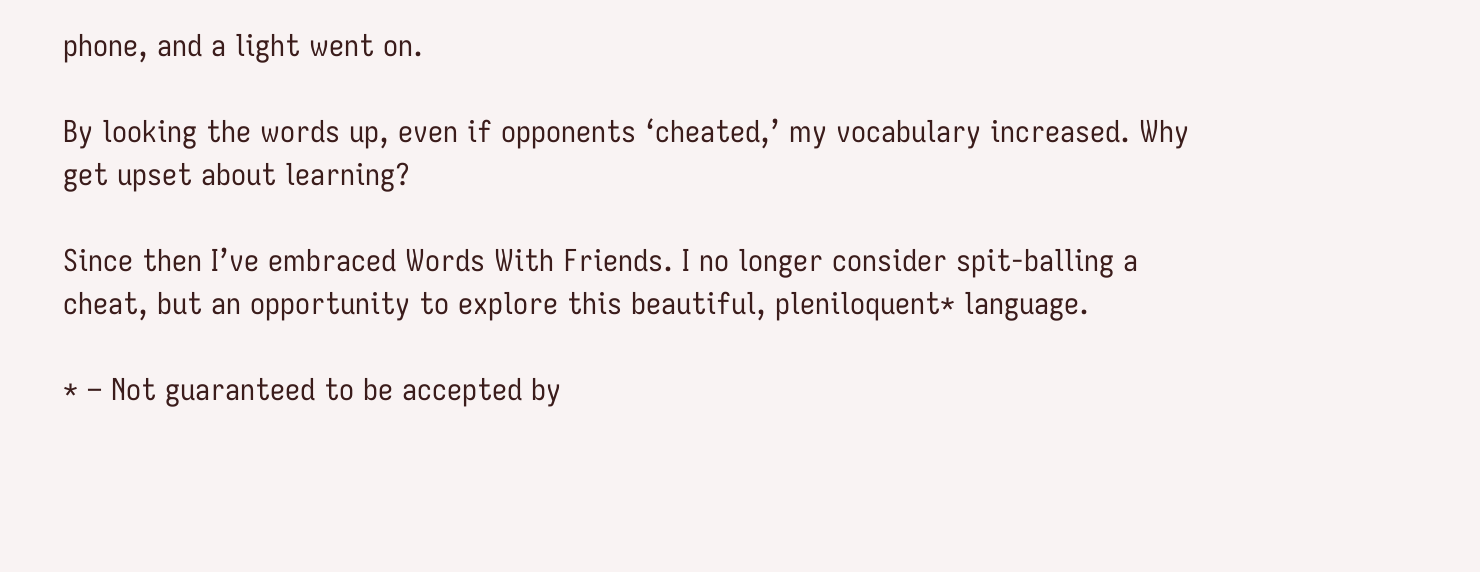phone, and a light went on.

By looking the words up, even if opponents ‘cheated,’ my vocabulary increased. Why get upset about learning?

Since then I’ve embraced Words With Friends. I no longer consider spit-balling a cheat, but an opportunity to explore this beautiful, pleniloquent* language.

* – Not guaranteed to be accepted by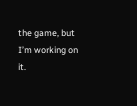the game, but I’m working on it.